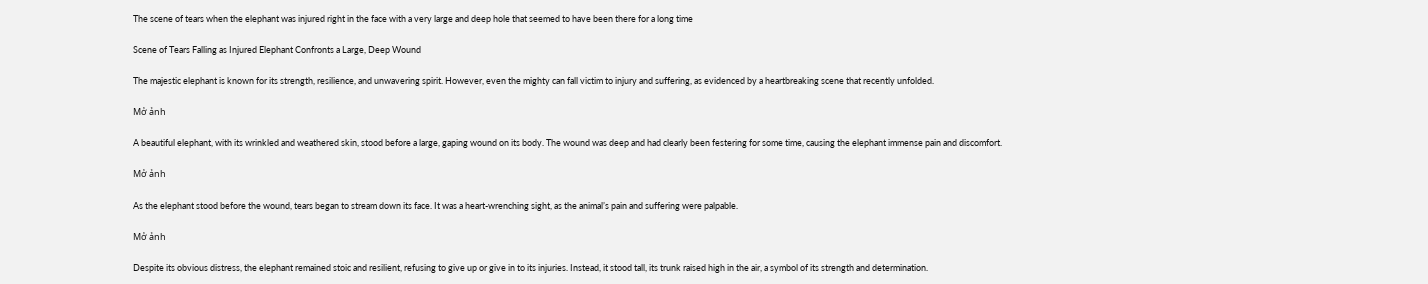The scene of tears when the elephant was injured right in the face with a very large and deep hole that seemed to have been there for a long time

Scene of Tears Falling as Injured Elephant Confronts a Large, Deep Wound

The majestic elephant is known for its strength, resilience, and unwavering spirit. However, even the mighty can fall victim to injury and suffering, as evidenced by a heartbreaking scene that recently unfolded.

Mở ảnh

A beautiful elephant, with its wrinkled and weathered skin, stood before a large, gaping wound on its body. The wound was deep and had clearly been festering for some time, causing the elephant immense pain and discomfort.

Mở ảnh

As the elephant stood before the wound, tears began to stream down its face. It was a heart-wrenching sight, as the animal’s pain and suffering were palpable.

Mở ảnh

Despite its obvious distress, the elephant remained stoic and resilient, refusing to give up or give in to its injuries. Instead, it stood tall, its trunk raised high in the air, a symbol of its strength and determination.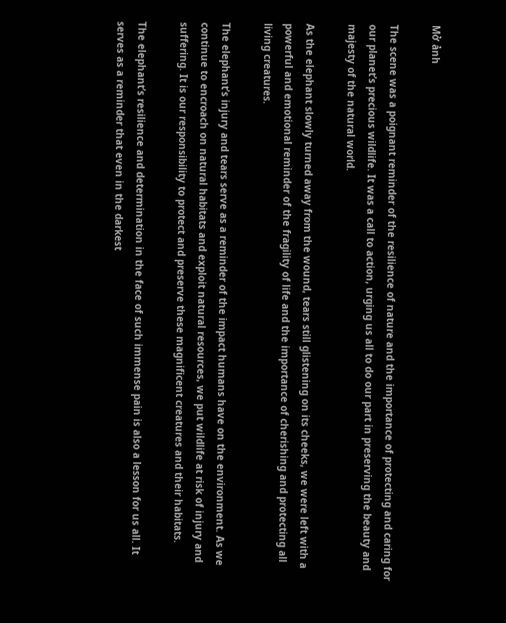Mở ảnh

The scene was a poignant reminder of the resilience of nature and the importance of protecting and caring for our planet’s precious wildlife. It was a call to action, urging us all to do our part in preserving the beauty and majesty of the natural world.

As the elephant slowly turned away from the wound, tears still glistening on its cheeks, we were left with a powerful and emotional reminder of the fragility of life and the importance of cherishing and protecting all living creatures.

The elephant’s injury and tears serve as a reminder of the impact humans have on the environment. As we continue to encroach on natural habitats and exploit natural resources, we put wildlife at risk of injury and suffering. It is our responsibility to protect and preserve these magnificent creatures and their habitats.

The elephant’s resilience and determination in the face of such immense pain is also a lesson for us all. It serves as a reminder that even in the darkest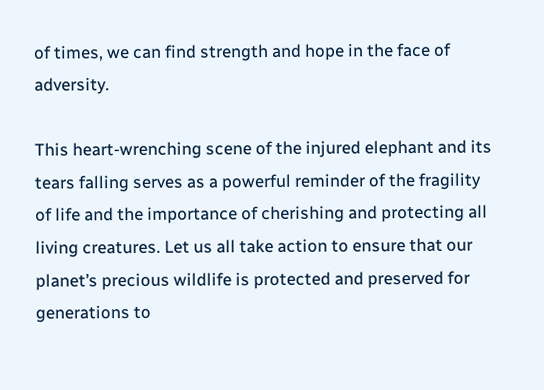of times, we can find strength and hope in the face of adversity.

This heart-wrenching scene of the injured elephant and its tears falling serves as a powerful reminder of the fragility of life and the importance of cherishing and protecting all living creatures. Let us all take action to ensure that our planet’s precious wildlife is protected and preserved for generations to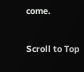come.

Scroll to Top